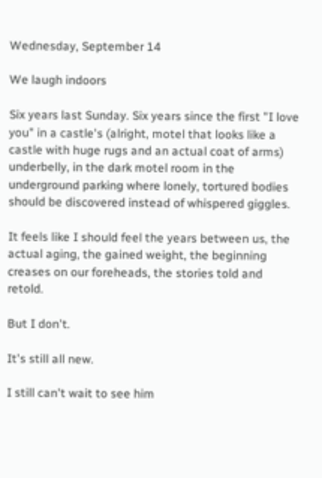Wednesday, September 14

We laugh indoors

Six years last Sunday. Six years since the first "I love you" in a castle's (alright, motel that looks like a castle with huge rugs and an actual coat of arms) underbelly, in the dark motel room in the underground parking where lonely, tortured bodies should be discovered instead of whispered giggles.

It feels like I should feel the years between us, the actual aging, the gained weight, the beginning creases on our foreheads, the stories told and retold.

But I don't.

It's still all new.

I still can't wait to see him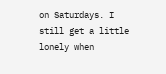on Saturdays. I still get a little lonely when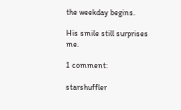the weekday begins.

His smile still surprises me.

1 comment:

starshuffler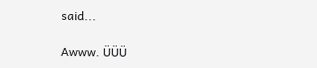said...

Awww. ÜÜÜ